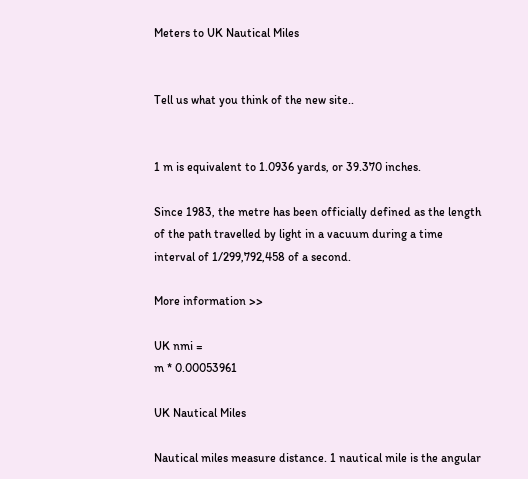Meters to UK Nautical Miles


Tell us what you think of the new site..


1 m is equivalent to 1.0936 yards, or 39.370 inches.

Since 1983, the metre has been officially defined as the length of the path travelled by light in a vacuum during a time interval of 1/299,792,458 of a second.

More information >>

UK nmi =
m * 0.00053961

UK Nautical Miles

Nautical miles measure distance. 1 nautical mile is the angular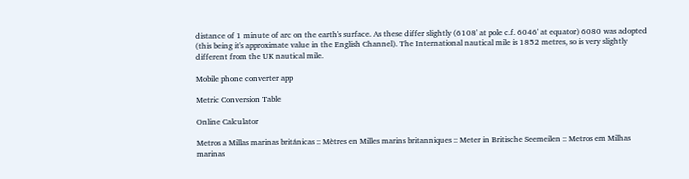distance of 1 minute of arc on the earth's surface. As these differ slightly (6108' at pole c.f. 6046' at equator) 6080 was adopted (this being it's approximate value in the English Channel). The International nautical mile is 1852 metres, so is very slightly different from the UK nautical mile.

Mobile phone converter app

Metric Conversion Table

Online Calculator

Metros a Millas marinas británicas :: Mètres en Milles marins britanniques :: Meter in Britische Seemeilen :: Metros em Milhas marinas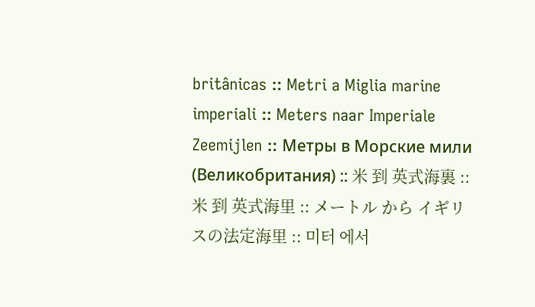britânicas :: Metri a Miglia marine imperiali :: Meters naar Imperiale Zeemijlen :: Метры в Морские мили (Великобритания) :: 米 到 英式海裏 :: 米 到 英式海里 :: メートル から イギリスの法定海里 :: 미터 에서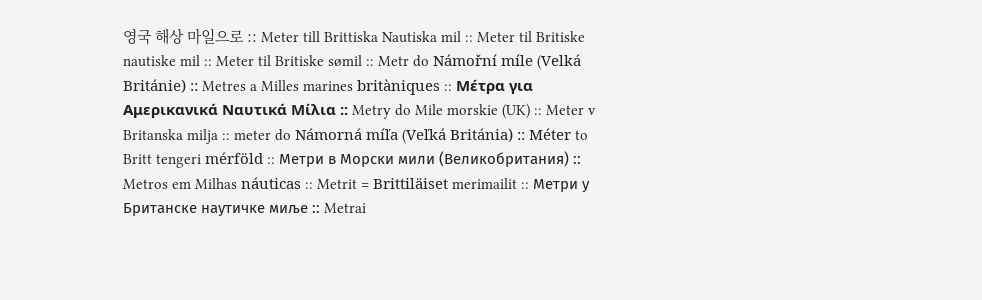영국 해상 마일으로 :: Meter till Brittiska Nautiska mil :: Meter til Britiske nautiske mil :: Meter til Britiske sømil :: Metr do Námořní míle (Velká Británie) :: Metres a Milles marines britàniques :: Μέτρα για Αμερικανικά Ναυτικά Μίλια :: Metry do Mile morskie (UK) :: Meter v Britanska milja :: meter do Námorná míľa (Veľká Británia) :: Méter to Britt tengeri mérföld :: Метри в Морски мили (Великобритания) :: Metros em Milhas náuticas :: Metrit = Brittiläiset merimailit :: Метри у Британске наутичке миље :: Metrai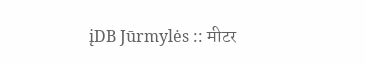įDB Jūrmylės :: मीटर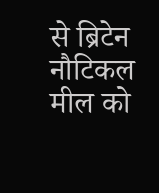से ब्रिटेन नौटिकल मील को